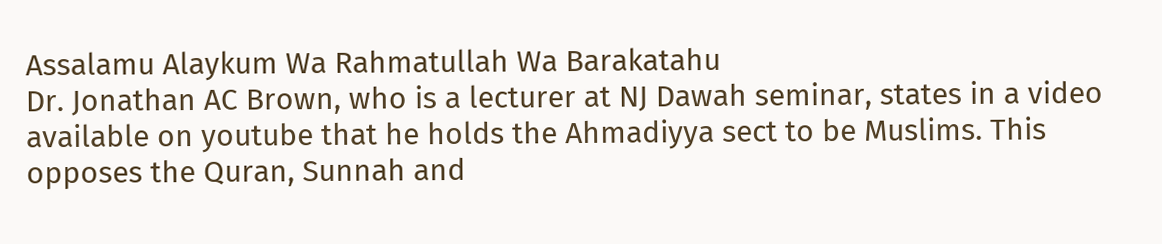Assalamu Alaykum Wa Rahmatullah Wa Barakatahu
Dr. Jonathan AC Brown, who is a lecturer at NJ Dawah seminar, states in a video available on youtube that he holds the Ahmadiyya sect to be Muslims. This opposes the Quran, Sunnah and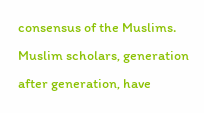consensus of the Muslims.
Muslim scholars, generation after generation, have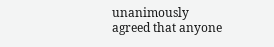unanimously agreed that anyone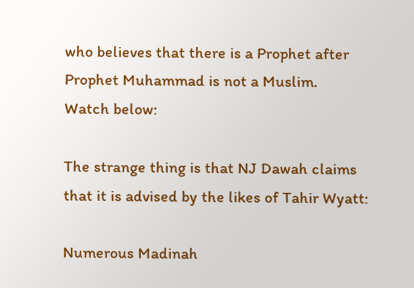who believes that there is a Prophet after Prophet Muhammad is not a Muslim.
Watch below:

The strange thing is that NJ Dawah claims that it is advised by the likes of Tahir Wyatt:

Numerous Madinah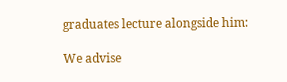graduates lecture alongside him:

We advise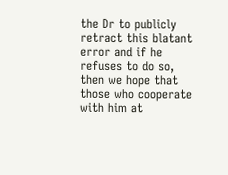the Dr to publicly retract this blatant error and if he refuses to do so, then we hope that those who cooperate with him at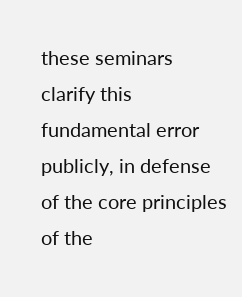these seminars clarify this fundamental error publicly, in defense of the core principles of the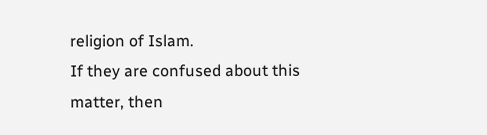religion of Islam.
If they are confused about this matter, then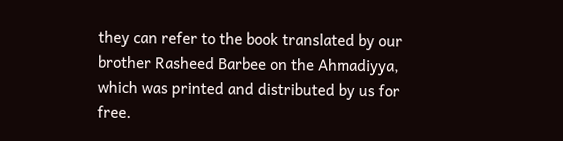they can refer to the book translated by our brother Rasheed Barbee on the Ahmadiyya, which was printed and distributed by us for free.